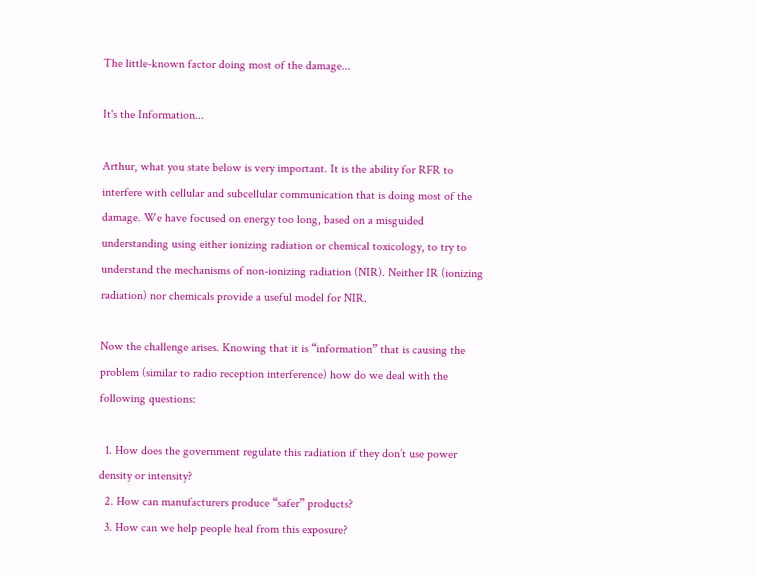The little-known factor doing most of the damage...

It's the Information...

Arthur, what you state below is very important. It is the ability for RFR to interfere with cellular and subcellular communication that is doing most of the damage. We have focused on energy too long, based on a misguided understanding using either ionizing radiation or chemical toxicology, to try to understand the mechanisms of non-ionizing radiation (NIR). Neither IR (ionizing radiation) nor chemicals provide a useful model for NIR.

Now the challenge arises. Knowing that it is “information” that is causing the problem (similar to radio reception interference) how do we deal with the following questions:

  1. How does the government regulate this radiation if they don’t use power density or intensity?
  2. How can manufacturers produce “safer” products?
  3. How can we help people heal from this exposure?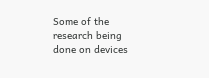Some of the research being done on devices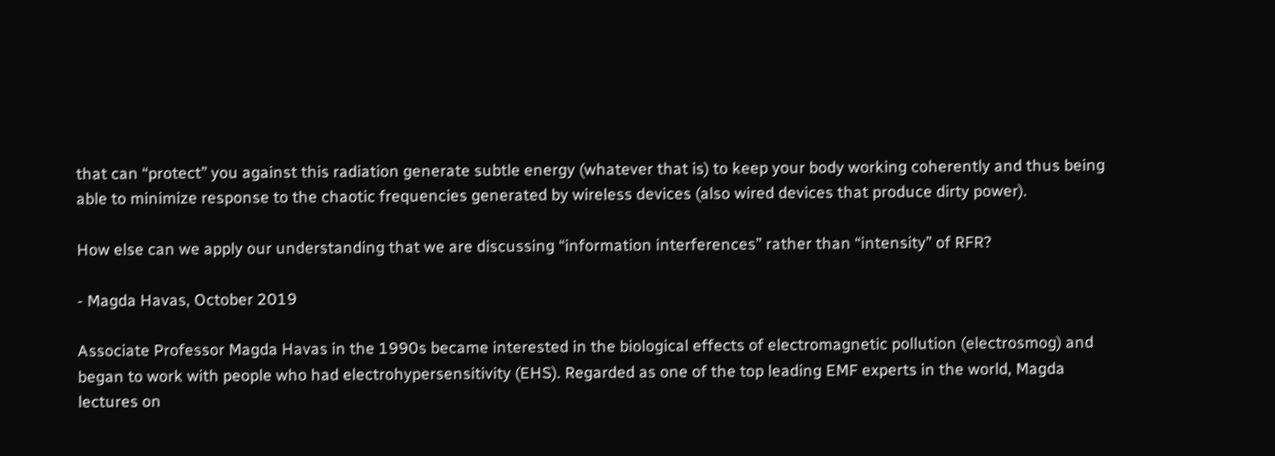that can “protect” you against this radiation generate subtle energy (whatever that is) to keep your body working coherently and thus being able to minimize response to the chaotic frequencies generated by wireless devices (also wired devices that produce dirty power).

How else can we apply our understanding that we are discussing “information interferences” rather than “intensity” of RFR?

- Magda Havas, October 2019

Associate Professor Magda Havas in the 1990s became interested in the biological effects of electromagnetic pollution (electrosmog) and began to work with people who had electrohypersensitivity (EHS). Regarded as one of the top leading EMF experts in the world, Magda lectures on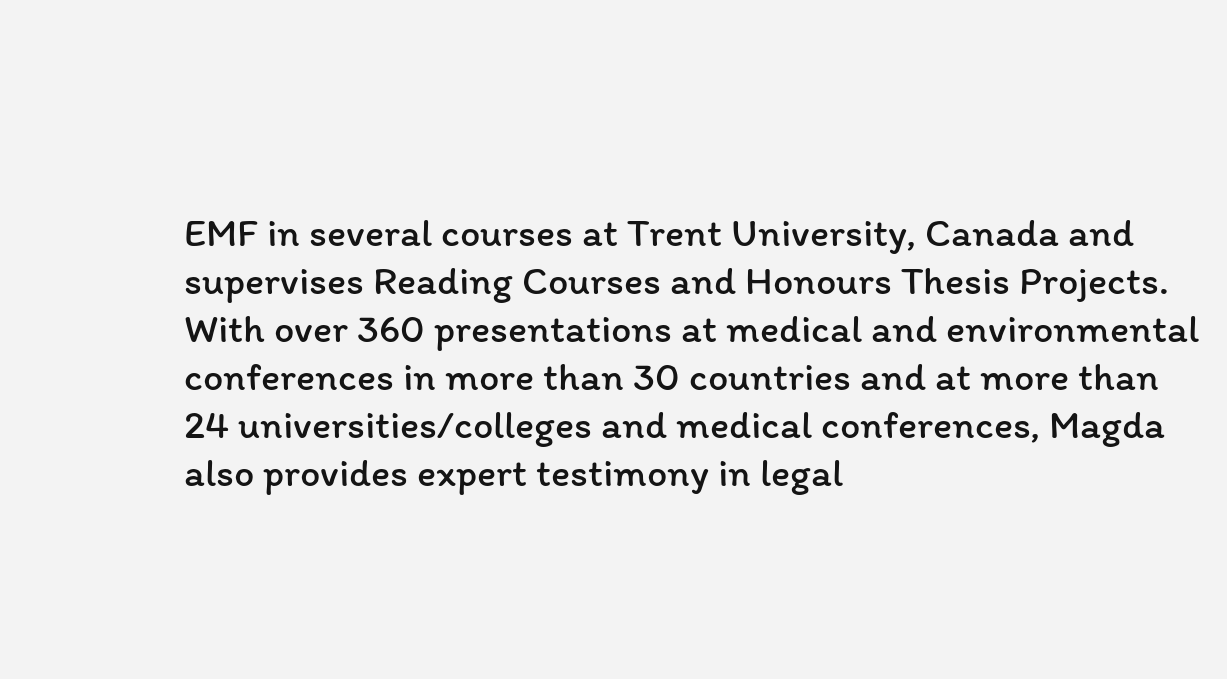EMF in several courses at Trent University, Canada and supervises Reading Courses and Honours Thesis Projects. With over 360 presentations at medical and environmental conferences in more than 30 countries and at more than 24 universities/colleges and medical conferences, Magda also provides expert testimony in legal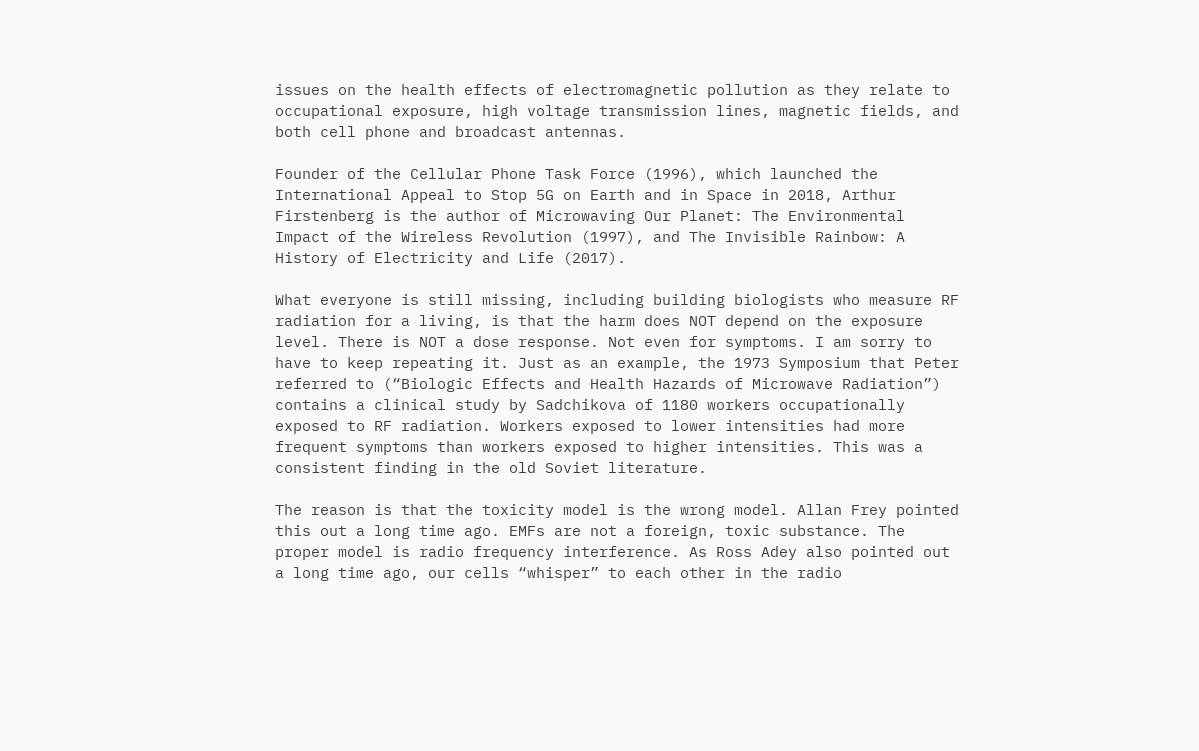issues on the health effects of electromagnetic pollution as they relate to occupational exposure, high voltage transmission lines, magnetic fields, and both cell phone and broadcast antennas.

Founder of the Cellular Phone Task Force (1996), which launched the International Appeal to Stop 5G on Earth and in Space in 2018, Arthur Firstenberg is the author of Microwaving Our Planet: The Environmental Impact of the Wireless Revolution (1997), and The Invisible Rainbow: A History of Electricity and Life (2017).

What everyone is still missing, including building biologists who measure RF radiation for a living, is that the harm does NOT depend on the exposure level. There is NOT a dose response. Not even for symptoms. I am sorry to have to keep repeating it. Just as an example, the 1973 Symposium that Peter referred to (“Biologic Effects and Health Hazards of Microwave Radiation”) contains a clinical study by Sadchikova of 1180 workers occupationally exposed to RF radiation. Workers exposed to lower intensities had more frequent symptoms than workers exposed to higher intensities. This was a consistent finding in the old Soviet literature.

The reason is that the toxicity model is the wrong model. Allan Frey pointed this out a long time ago. EMFs are not a foreign, toxic substance. The proper model is radio frequency interference. As Ross Adey also pointed out a long time ago, our cells “whisper” to each other in the radio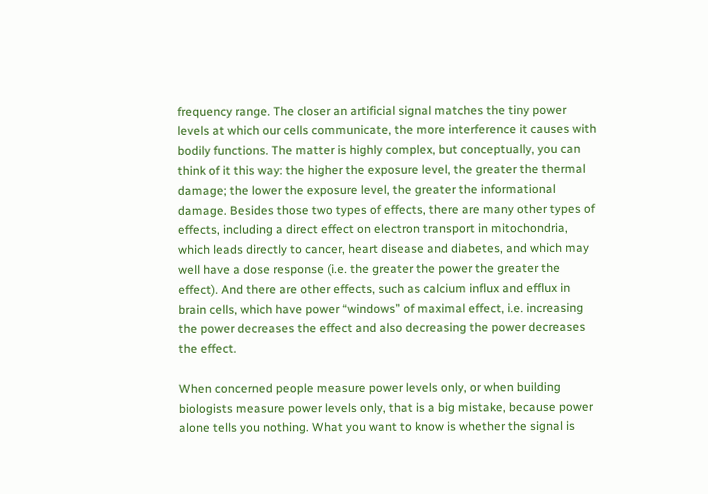frequency range. The closer an artificial signal matches the tiny power levels at which our cells communicate, the more interference it causes with bodily functions. The matter is highly complex, but conceptually, you can think of it this way: the higher the exposure level, the greater the thermal damage; the lower the exposure level, the greater the informational damage. Besides those two types of effects, there are many other types of effects, including a direct effect on electron transport in mitochondria, which leads directly to cancer, heart disease and diabetes, and which may well have a dose response (i.e. the greater the power the greater the effect). And there are other effects, such as calcium influx and efflux in brain cells, which have power “windows” of maximal effect, i.e. increasing the power decreases the effect and also decreasing the power decreases the effect.

When concerned people measure power levels only, or when building biologists measure power levels only, that is a big mistake, because power alone tells you nothing. What you want to know is whether the signal is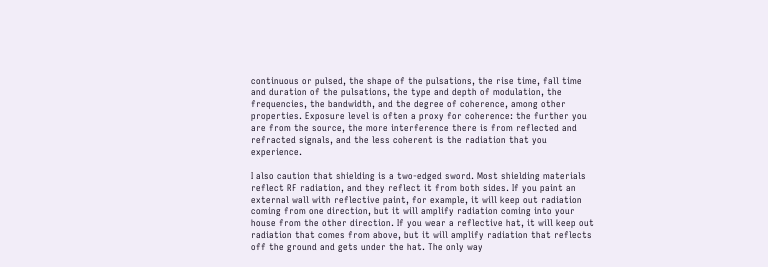continuous or pulsed, the shape of the pulsations, the rise time, fall time and duration of the pulsations, the type and depth of modulation, the frequencies, the bandwidth, and the degree of coherence, among other properties. Exposure level is often a proxy for coherence: the further you are from the source, the more interference there is from reflected and refracted signals, and the less coherent is the radiation that you experience.

I also caution that shielding is a two-edged sword. Most shielding materials reflect RF radiation, and they reflect it from both sides. If you paint an external wall with reflective paint, for example, it will keep out radiation coming from one direction, but it will amplify radiation coming into your house from the other direction. If you wear a reflective hat, it will keep out radiation that comes from above, but it will amplify radiation that reflects off the ground and gets under the hat. The only way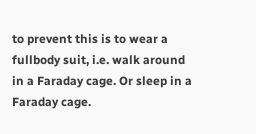to prevent this is to wear a fullbody suit, i.e. walk around in a Faraday cage. Or sleep in a Faraday cage.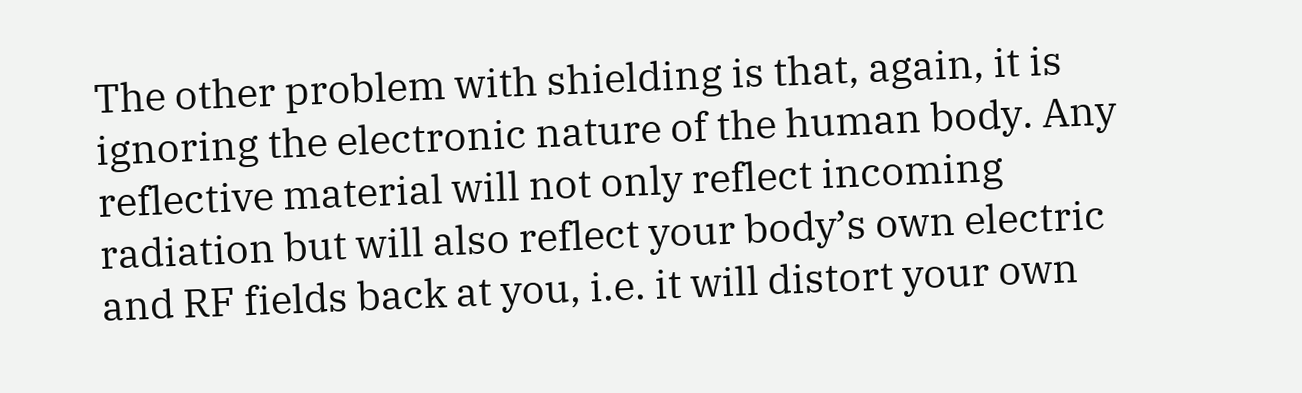The other problem with shielding is that, again, it is ignoring the electronic nature of the human body. Any reflective material will not only reflect incoming radiation but will also reflect your body’s own electric and RF fields back at you, i.e. it will distort your own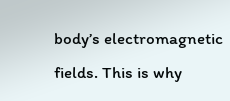body’s electromagnetic fields. This is why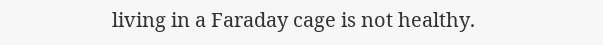living in a Faraday cage is not healthy.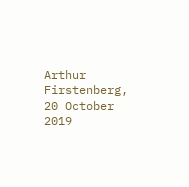Arthur Firstenberg, 20 October 2019